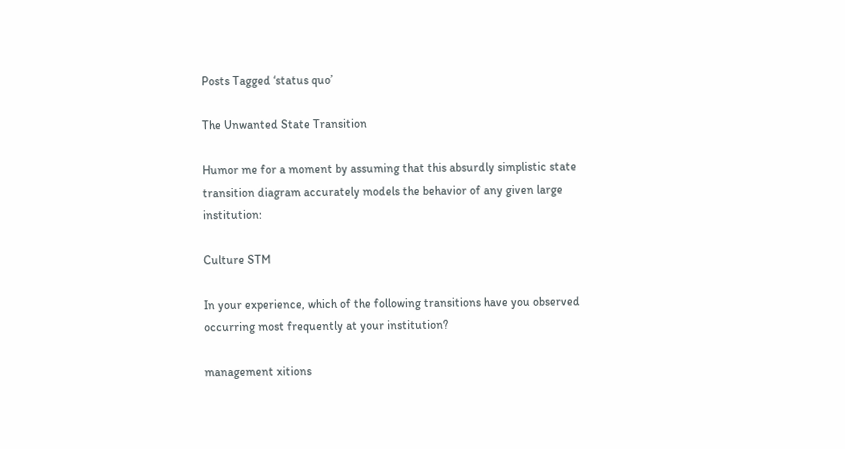Posts Tagged ‘status quo’

The Unwanted State Transition

Humor me for a moment by assuming that this absurdly simplistic state transition diagram accurately models the behavior of any given large institution:

Culture STM

In your experience, which of the following transitions have you observed occurring most frequently at your institution?

management xitions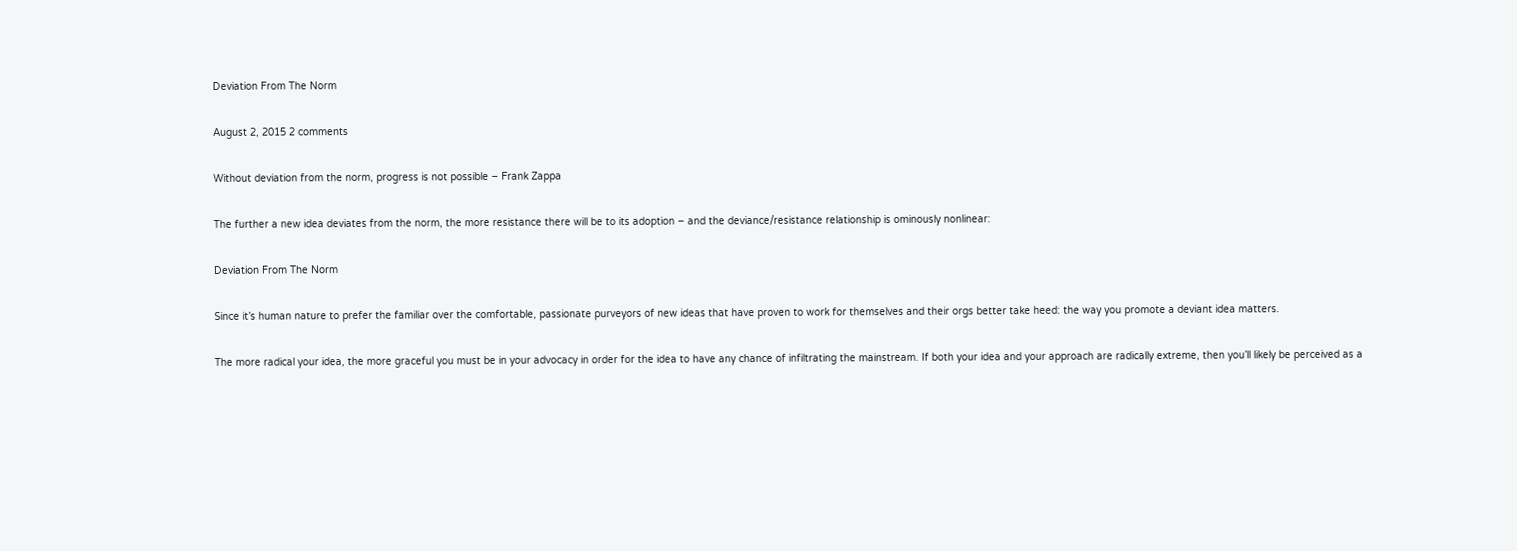Deviation From The Norm

August 2, 2015 2 comments

Without deviation from the norm, progress is not possible – Frank Zappa

The further a new idea deviates from the norm, the more resistance there will be to its adoption – and the deviance/resistance relationship is ominously nonlinear:

Deviation From The Norm

Since it’s human nature to prefer the familiar over the comfortable, passionate purveyors of new ideas that have proven to work for themselves and their orgs better take heed: the way you promote a deviant idea matters.

The more radical your idea, the more graceful you must be in your advocacy in order for the idea to have any chance of infiltrating the mainstream. If both your idea and your approach are radically extreme, then you’ll likely be perceived as a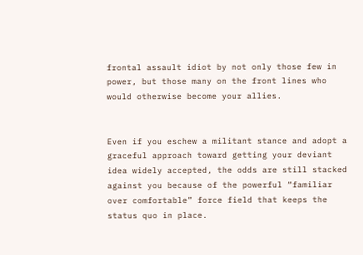frontal assault idiot by not only those few in power, but those many on the front lines who would otherwise become your allies.


Even if you eschew a militant stance and adopt a graceful approach toward getting your deviant idea widely accepted, the odds are still stacked against you because of the powerful “familiar over comfortable” force field that keeps the status quo in place.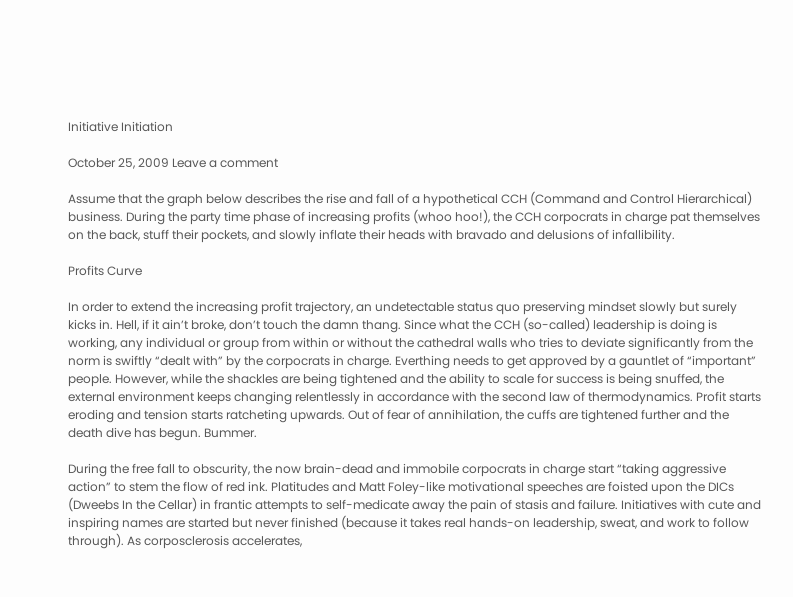Initiative Initiation

October 25, 2009 Leave a comment

Assume that the graph below describes the rise and fall of a hypothetical CCH (Command and Control Hierarchical) business. During the party time phase of increasing profits (whoo hoo!), the CCH corpocrats in charge pat themselves on the back, stuff their pockets, and slowly inflate their heads with bravado and delusions of infallibility.

Profits Curve

In order to extend the increasing profit trajectory, an undetectable status quo preserving mindset slowly but surely kicks in. Hell, if it ain’t broke, don’t touch the damn thang. Since what the CCH (so-called) leadership is doing is working, any individual or group from within or without the cathedral walls who tries to deviate significantly from the norm is swiftly “dealt with” by the corpocrats in charge. Everthing needs to get approved by a gauntlet of “important” people. However, while the shackles are being tightened and the ability to scale for success is being snuffed, the external environment keeps changing relentlessly in accordance with the second law of thermodynamics. Profit starts eroding and tension starts ratcheting upwards. Out of fear of annihilation, the cuffs are tightened further and the death dive has begun. Bummer.

During the free fall to obscurity, the now brain-dead and immobile corpocrats in charge start “taking aggressive action” to stem the flow of red ink. Platitudes and Matt Foley-like motivational speeches are foisted upon the DICs (Dweebs In the Cellar) in frantic attempts to self-medicate away the pain of stasis and failure. Initiatives with cute and inspiring names are started but never finished (because it takes real hands-on leadership, sweat, and work to follow through). As corposclerosis accelerates,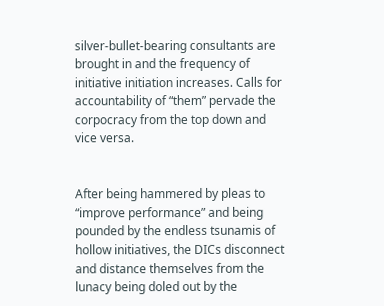silver-bullet-bearing consultants are brought in and the frequency of initiative initiation increases. Calls for accountability of “them” pervade the corpocracy from the top down and vice versa.


After being hammered by pleas to “improve performance” and being pounded by the endless tsunamis of hollow initiatives, the DICs disconnect and distance themselves from the lunacy being doled out by the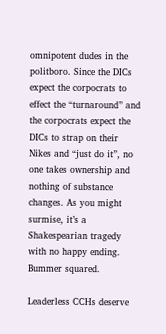omnipotent dudes in the politboro. Since the DICs  expect the corpocrats to effect the “turnaround” and the corpocrats expect the DICs to strap on their Nikes and “just do it”, no one takes ownership and nothing of substance changes. As you might surmise, it’s a Shakespearian tragedy with no happy ending. Bummer squared.

Leaderless CCHs deserve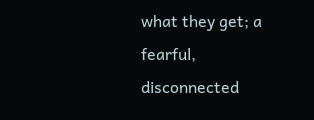what they get; a fearful, disconnected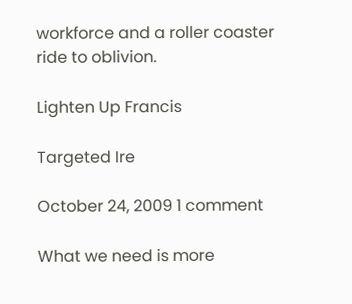workforce and a roller coaster ride to oblivion.

Lighten Up Francis

Targeted Ire

October 24, 2009 1 comment

What we need is more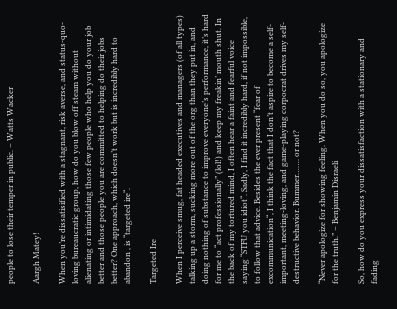people to lose their temper in public. – Watts Wacker

Aargh Matey!

When you’re dissatisified with a stagnant, risk averse, and status-quo-loving bureaucratic group, how do you blow off steam without alienating or intimidating those few people who help you do your job better and those people you are committed to helping do their jobs better? One approach, which doesn’t work but is incredibly hard to abandon , is “targeted ire“.

Targeted Ire

When I perceive smug, fat headed executives and managers (of all types) talking up a storm, sucking more out of the org than they put in, and doing nothing of substance to improve everyone’s performance, it’s hard for me to “act professionally” (lol!) and keep my freakin’ mouth shut. In the back of my tortured mind, I often hear a faint and fearful voice saying “STFU you idiot“. Sadly, I find it incredibly hard, if not impossible, to follow that advice. Besides the ever present “fear of excommunication“, I think the fact that I don’t aspire to become a self-important, meeting-loving, and game-playing corpocrat drives my self-destructive behavior. Bummer……. or not?

“Never apologize for showing feeling. When you do so, you apologize for the truth.” – Benjamin Disraeli

So, how do you express your dissatisfaction with a stationary and fading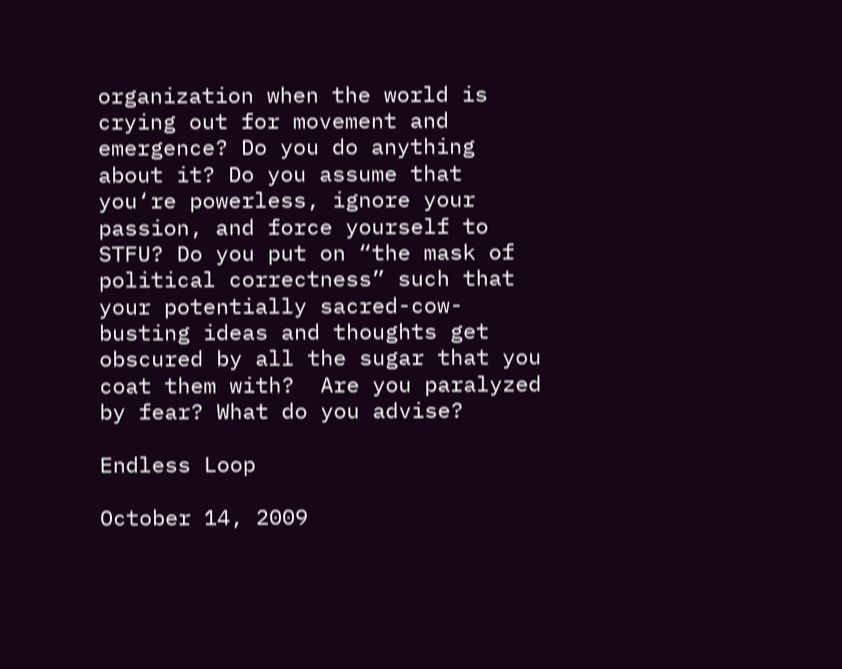organization when the world is crying out for movement and emergence? Do you do anything about it? Do you assume that you‘re powerless, ignore your passion, and force yourself to STFU? Do you put on “the mask of political correctness” such that your potentially sacred-cow-busting ideas and thoughts get obscured by all the sugar that you coat them with?  Are you paralyzed by fear? What do you advise?

Endless Loop

October 14, 2009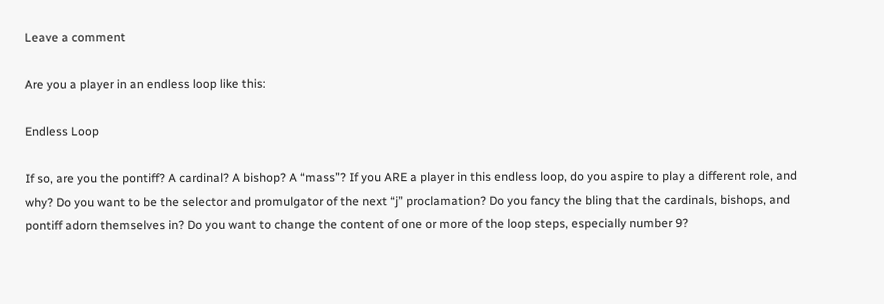Leave a comment

Are you a player in an endless loop like this:

Endless Loop

If so, are you the pontiff? A cardinal? A bishop? A “mass”? If you ARE a player in this endless loop, do you aspire to play a different role, and why? Do you want to be the selector and promulgator of the next “j” proclamation? Do you fancy the bling that the cardinals, bishops, and pontiff adorn themselves in? Do you want to change the content of one or more of the loop steps, especially number 9?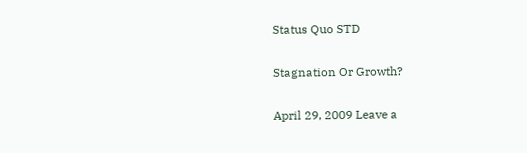Status Quo STD

Stagnation Or Growth?

April 29, 2009 Leave a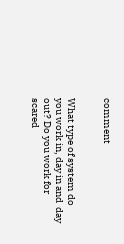comment


What type of system do you work in, day in and  day out? Do you work for scared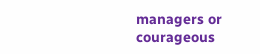managers or courageous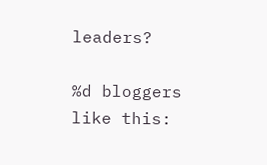leaders?

%d bloggers like this: